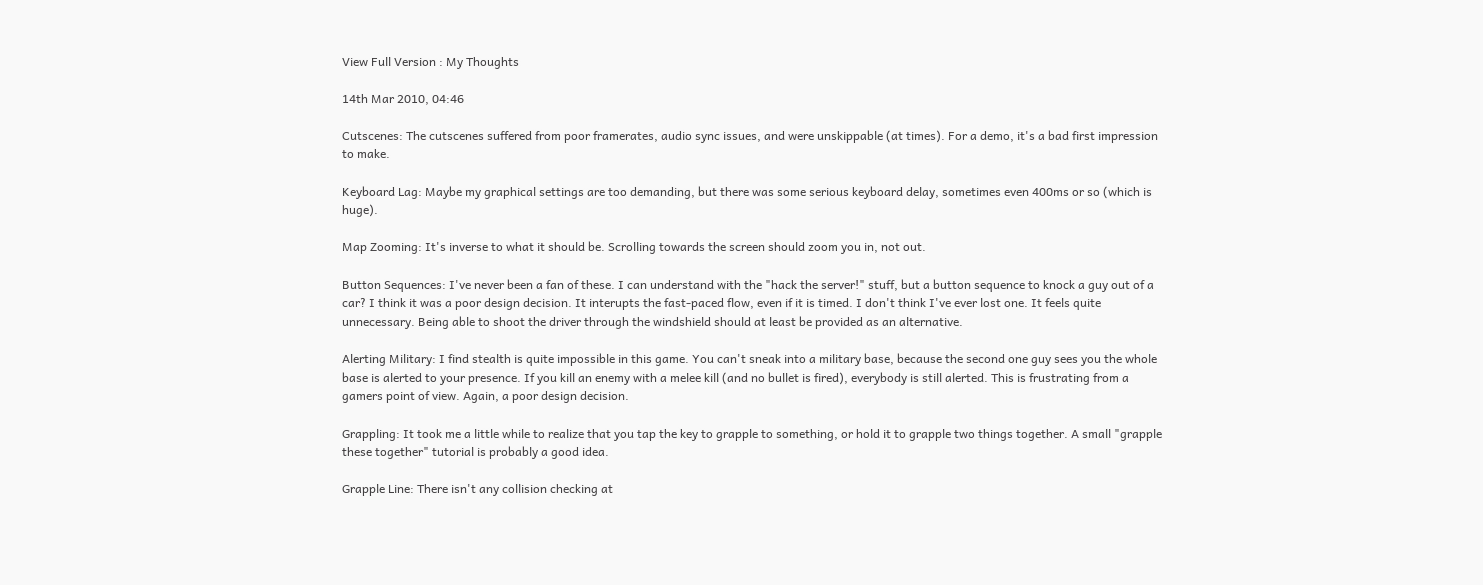View Full Version : My Thoughts

14th Mar 2010, 04:46

Cutscenes: The cutscenes suffered from poor framerates, audio sync issues, and were unskippable (at times). For a demo, it's a bad first impression to make.

Keyboard Lag: Maybe my graphical settings are too demanding, but there was some serious keyboard delay, sometimes even 400ms or so (which is huge).

Map Zooming: It's inverse to what it should be. Scrolling towards the screen should zoom you in, not out.

Button Sequences: I've never been a fan of these. I can understand with the "hack the server!" stuff, but a button sequence to knock a guy out of a car? I think it was a poor design decision. It interupts the fast-paced flow, even if it is timed. I don't think I've ever lost one. It feels quite unnecessary. Being able to shoot the driver through the windshield should at least be provided as an alternative.

Alerting Military: I find stealth is quite impossible in this game. You can't sneak into a military base, because the second one guy sees you the whole base is alerted to your presence. If you kill an enemy with a melee kill (and no bullet is fired), everybody is still alerted. This is frustrating from a gamers point of view. Again, a poor design decision.

Grappling: It took me a little while to realize that you tap the key to grapple to something, or hold it to grapple two things together. A small "grapple these together" tutorial is probably a good idea.

Grapple Line: There isn't any collision checking at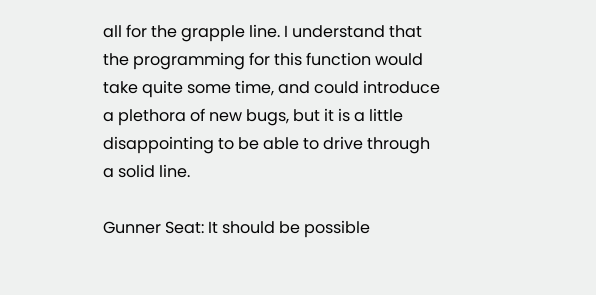all for the grapple line. I understand that the programming for this function would take quite some time, and could introduce a plethora of new bugs, but it is a little disappointing to be able to drive through a solid line.

Gunner Seat: It should be possible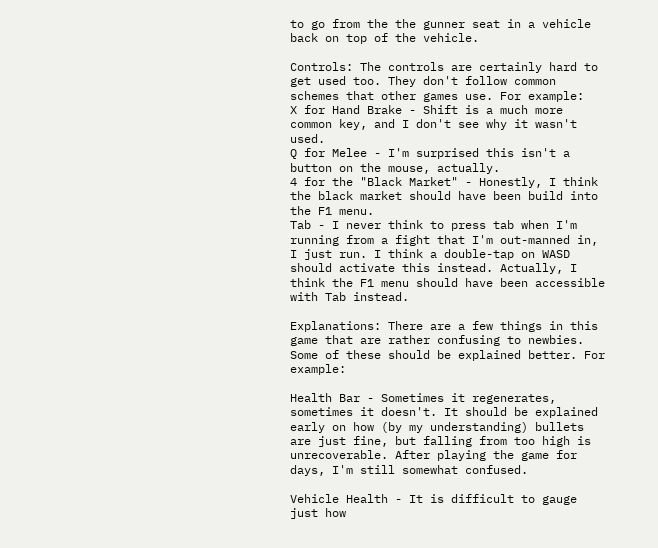to go from the the gunner seat in a vehicle back on top of the vehicle.

Controls: The controls are certainly hard to get used too. They don't follow common schemes that other games use. For example:
X for Hand Brake - Shift is a much more common key, and I don't see why it wasn't used.
Q for Melee - I'm surprised this isn't a button on the mouse, actually.
4 for the "Black Market" - Honestly, I think the black market should have been build into the F1 menu.
Tab - I never think to press tab when I'm running from a fight that I'm out-manned in, I just run. I think a double-tap on WASD should activate this instead. Actually, I think the F1 menu should have been accessible with Tab instead.

Explanations: There are a few things in this game that are rather confusing to newbies. Some of these should be explained better. For example:

Health Bar - Sometimes it regenerates, sometimes it doesn't. It should be explained early on how (by my understanding) bullets are just fine, but falling from too high is unrecoverable. After playing the game for days, I'm still somewhat confused.

Vehicle Health - It is difficult to gauge just how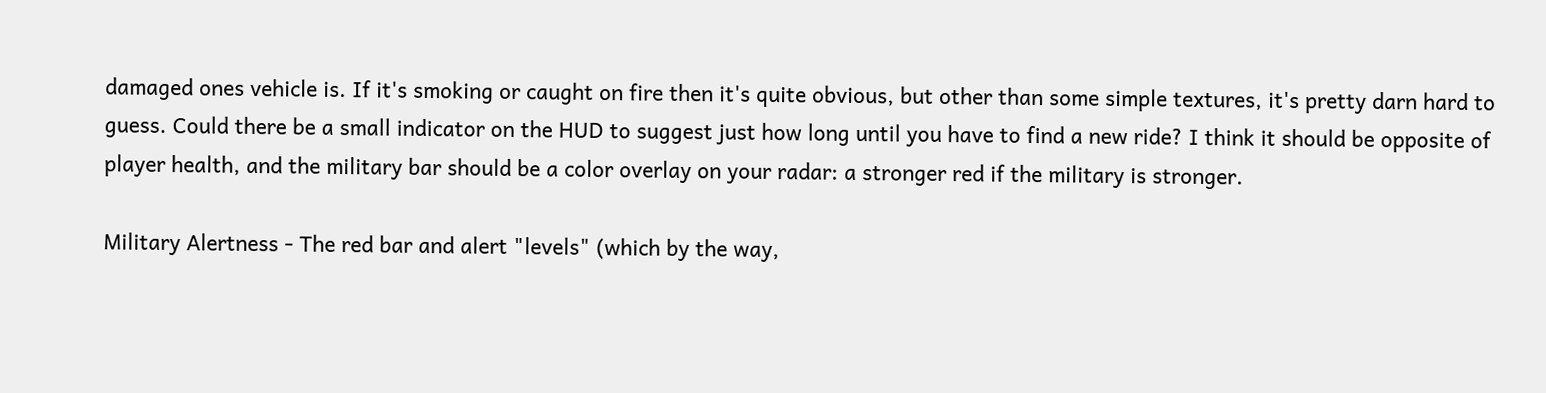damaged ones vehicle is. If it's smoking or caught on fire then it's quite obvious, but other than some simple textures, it's pretty darn hard to guess. Could there be a small indicator on the HUD to suggest just how long until you have to find a new ride? I think it should be opposite of player health, and the military bar should be a color overlay on your radar: a stronger red if the military is stronger.

Military Alertness - The red bar and alert "levels" (which by the way,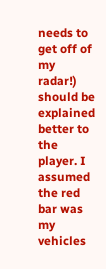needs to get off of my radar!) should be explained better to the player. I assumed the red bar was my vehicles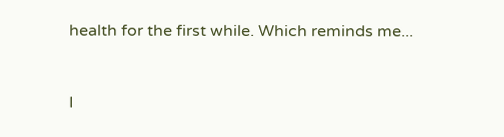health for the first while. Which reminds me...


I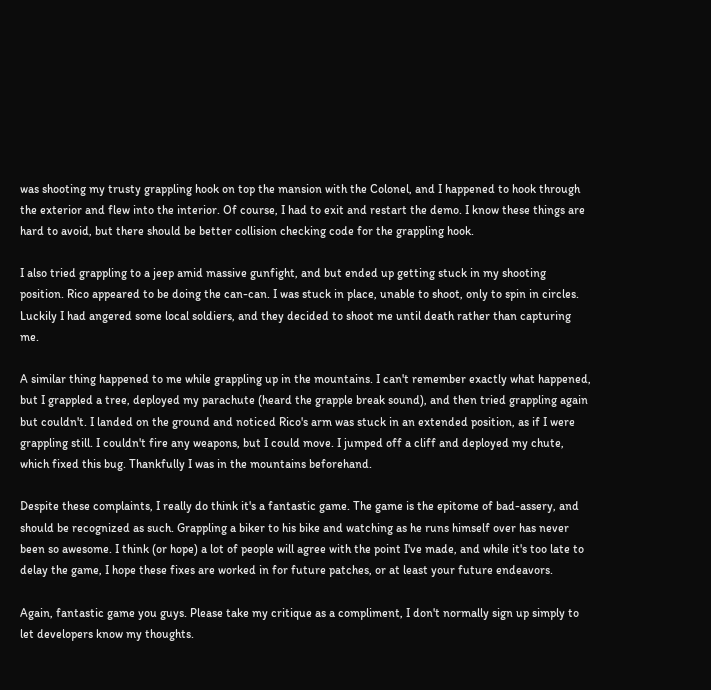was shooting my trusty grappling hook on top the mansion with the Colonel, and I happened to hook through the exterior and flew into the interior. Of course, I had to exit and restart the demo. I know these things are hard to avoid, but there should be better collision checking code for the grappling hook.

I also tried grappling to a jeep amid massive gunfight, and but ended up getting stuck in my shooting position. Rico appeared to be doing the can-can. I was stuck in place, unable to shoot, only to spin in circles. Luckily I had angered some local soldiers, and they decided to shoot me until death rather than capturing me.

A similar thing happened to me while grappling up in the mountains. I can't remember exactly what happened, but I grappled a tree, deployed my parachute (heard the grapple break sound), and then tried grappling again but couldn't. I landed on the ground and noticed Rico's arm was stuck in an extended position, as if I were grappling still. I couldn't fire any weapons, but I could move. I jumped off a cliff and deployed my chute, which fixed this bug. Thankfully I was in the mountains beforehand.

Despite these complaints, I really do think it's a fantastic game. The game is the epitome of bad-assery, and should be recognized as such. Grappling a biker to his bike and watching as he runs himself over has never been so awesome. I think (or hope) a lot of people will agree with the point I've made, and while it's too late to delay the game, I hope these fixes are worked in for future patches, or at least your future endeavors.

Again, fantastic game you guys. Please take my critique as a compliment, I don't normally sign up simply to let developers know my thoughts.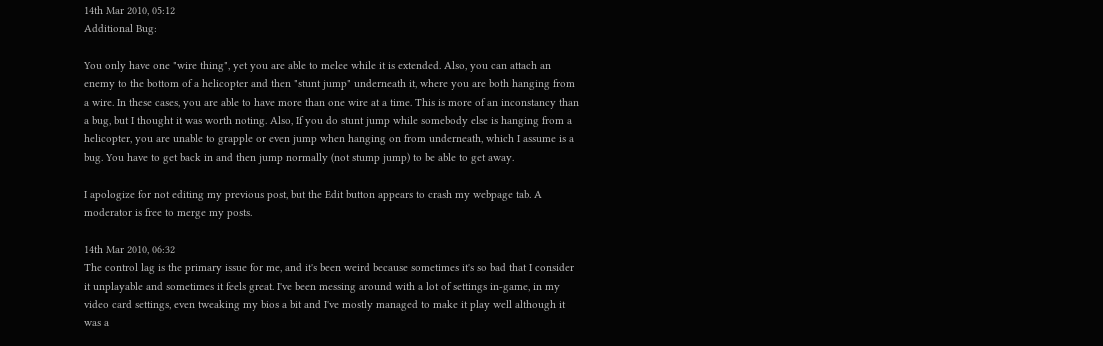14th Mar 2010, 05:12
Additional Bug:

You only have one "wire thing", yet you are able to melee while it is extended. Also, you can attach an enemy to the bottom of a helicopter and then "stunt jump" underneath it, where you are both hanging from a wire. In these cases, you are able to have more than one wire at a time. This is more of an inconstancy than a bug, but I thought it was worth noting. Also, If you do stunt jump while somebody else is hanging from a helicopter, you are unable to grapple or even jump when hanging on from underneath, which I assume is a bug. You have to get back in and then jump normally (not stump jump) to be able to get away.

I apologize for not editing my previous post, but the Edit button appears to crash my webpage tab. A moderator is free to merge my posts.

14th Mar 2010, 06:32
The control lag is the primary issue for me, and it's been weird because sometimes it's so bad that I consider it unplayable and sometimes it feels great. I've been messing around with a lot of settings in-game, in my video card settings, even tweaking my bios a bit and I've mostly managed to make it play well although it was a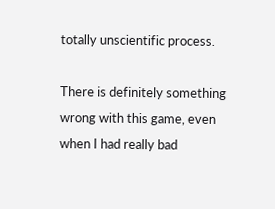totally unscientific process.

There is definitely something wrong with this game, even when I had really bad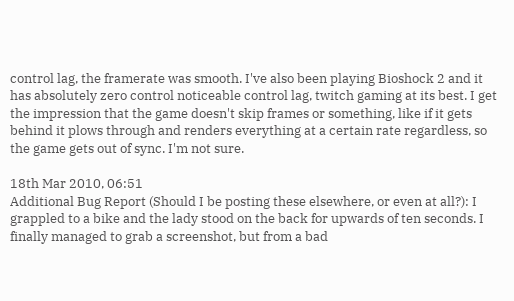control lag, the framerate was smooth. I've also been playing Bioshock 2 and it has absolutely zero control noticeable control lag, twitch gaming at its best. I get the impression that the game doesn't skip frames or something, like if it gets behind it plows through and renders everything at a certain rate regardless, so the game gets out of sync. I'm not sure.

18th Mar 2010, 06:51
Additional Bug Report (Should I be posting these elsewhere, or even at all?): I grappled to a bike and the lady stood on the back for upwards of ten seconds. I finally managed to grab a screenshot, but from a bad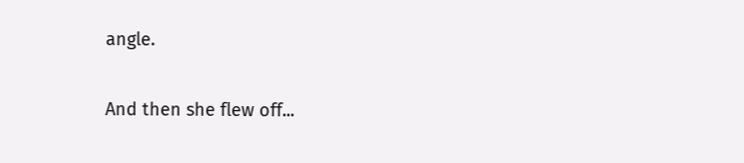angle.

And then she flew off...